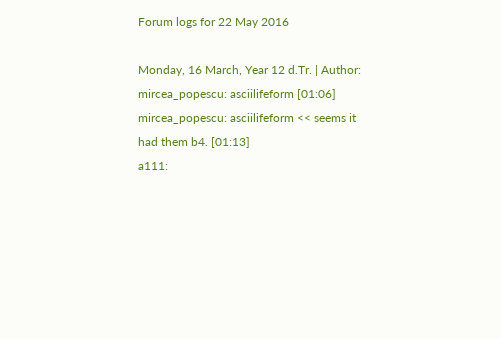Forum logs for 22 May 2016

Monday, 16 March, Year 12 d.Tr. | Author:
mircea_popescu: asciilifeform [01:06]
mircea_popescu: asciilifeform << seems it had them b4. [01:13]
a111: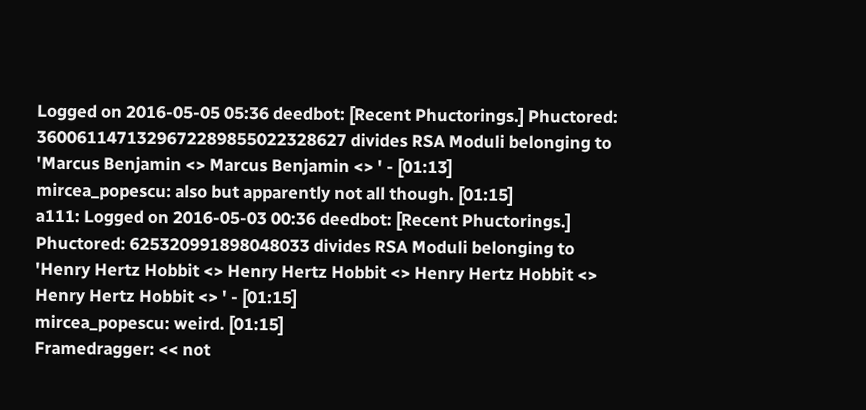Logged on 2016-05-05 05:36 deedbot: [Recent Phuctorings.] Phuctored: 3600611471329672289855022328627 divides RSA Moduli belonging to 'Marcus Benjamin <> Marcus Benjamin <> ' - [01:13]
mircea_popescu: also but apparently not all though. [01:15]
a111: Logged on 2016-05-03 00:36 deedbot: [Recent Phuctorings.] Phuctored: 625320991898048033 divides RSA Moduli belonging to 'Henry Hertz Hobbit <> Henry Hertz Hobbit <> Henry Hertz Hobbit <> Henry Hertz Hobbit <> ' - [01:15]
mircea_popescu: weird. [01:15]
Framedragger: << not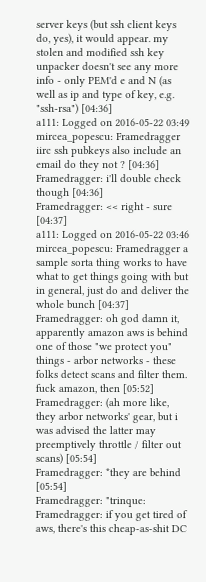server keys (but ssh client keys do, yes), it would appear. my stolen and modified ssh key unpacker doesn't see any more info - only PEM'd e and N (as well as ip and type of key, e.g. "ssh-rsa") [04:36]
a111: Logged on 2016-05-22 03:49 mircea_popescu: Framedragger iirc ssh pubkeys also include an email do they not ? [04:36]
Framedragger: i'll double check though [04:36]
Framedragger: << right - sure [04:37]
a111: Logged on 2016-05-22 03:46 mircea_popescu: Framedragger a sample sorta thing works to have what to get things going with but in general, just do and deliver the whole bunch [04:37]
Framedragger: oh god damn it, apparently amazon aws is behind one of those "we protect you" things - arbor networks - these folks detect scans and filter them. fuck amazon, then [05:52]
Framedragger: (ah more like, they arbor networks' gear, but i was advised the latter may preemptively throttle / filter out scans) [05:54]
Framedragger: *they are behind [05:54]
Framedragger: "trinque: Framedragger: if you get tired of aws, there's this cheap-as-shit DC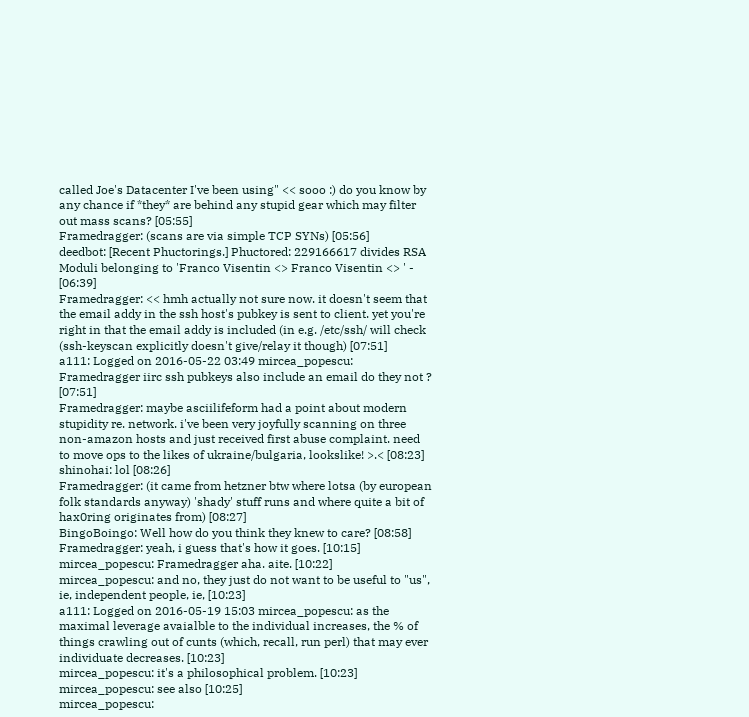called Joe's Datacenter I've been using" << sooo :) do you know by any chance if *they* are behind any stupid gear which may filter out mass scans? [05:55]
Framedragger: (scans are via simple TCP SYNs) [05:56]
deedbot: [Recent Phuctorings.] Phuctored: 229166617 divides RSA Moduli belonging to 'Franco Visentin <> Franco Visentin <> ' - [06:39]
Framedragger: << hmh actually not sure now. it doesn't seem that the email addy in the ssh host's pubkey is sent to client. yet you're right in that the email addy is included (in e.g. /etc/ssh/ will check (ssh-keyscan explicitly doesn't give/relay it though) [07:51]
a111: Logged on 2016-05-22 03:49 mircea_popescu: Framedragger iirc ssh pubkeys also include an email do they not ? [07:51]
Framedragger: maybe asciilifeform had a point about modern stupidity re. network. i've been very joyfully scanning on three non-amazon hosts and just received first abuse complaint. need to move ops to the likes of ukraine/bulgaria, lookslike! >.< [08:23]
shinohai: lol [08:26]
Framedragger: (it came from hetzner btw where lotsa (by european folk standards anyway) 'shady' stuff runs and where quite a bit of hax0ring originates from) [08:27]
BingoBoingo: Well how do you think they knew to care? [08:58]
Framedragger: yeah, i guess that's how it goes. [10:15]
mircea_popescu: Framedragger aha. aite. [10:22]
mircea_popescu: and no, they just do not want to be useful to "us", ie, independent people, ie, [10:23]
a111: Logged on 2016-05-19 15:03 mircea_popescu: as the maximal leverage avaialble to the individual increases, the % of things crawling out of cunts (which, recall, run perl) that may ever individuate decreases. [10:23]
mircea_popescu: it's a philosophical problem. [10:23]
mircea_popescu: see also [10:25]
mircea_popescu: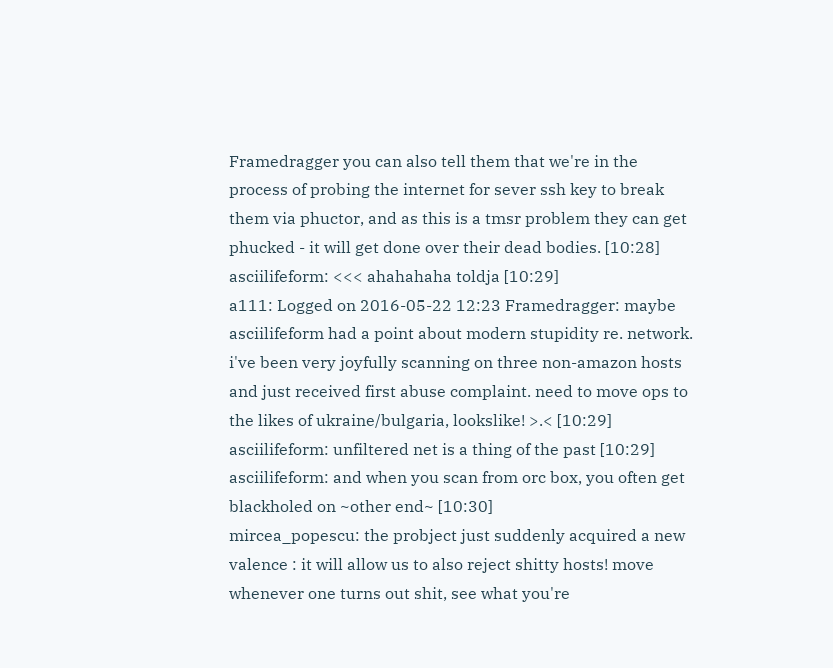Framedragger you can also tell them that we're in the process of probing the internet for sever ssh key to break them via phuctor, and as this is a tmsr problem they can get phucked - it will get done over their dead bodies. [10:28]
asciilifeform: <<< ahahahaha toldja [10:29]
a111: Logged on 2016-05-22 12:23 Framedragger: maybe asciilifeform had a point about modern stupidity re. network. i've been very joyfully scanning on three non-amazon hosts and just received first abuse complaint. need to move ops to the likes of ukraine/bulgaria, lookslike! >.< [10:29]
asciilifeform: unfiltered net is a thing of the past [10:29]
asciilifeform: and when you scan from orc box, you often get blackholed on ~other end~ [10:30]
mircea_popescu: the probject just suddenly acquired a new valence : it will allow us to also reject shitty hosts! move whenever one turns out shit, see what you're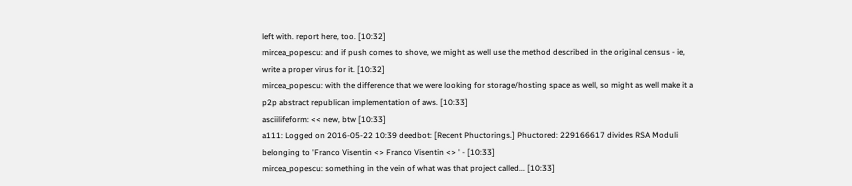left with. report here, too. [10:32]
mircea_popescu: and if push comes to shove, we might as well use the method described in the original census - ie, write a proper virus for it. [10:32]
mircea_popescu: with the difference that we were looking for storage/hosting space as well, so might as well make it a p2p abstract republican implementation of aws. [10:33]
asciilifeform: << new, btw [10:33]
a111: Logged on 2016-05-22 10:39 deedbot: [Recent Phuctorings.] Phuctored: 229166617 divides RSA Moduli belonging to 'Franco Visentin <> Franco Visentin <> ' - [10:33]
mircea_popescu: something in the vein of what was that project called... [10:33]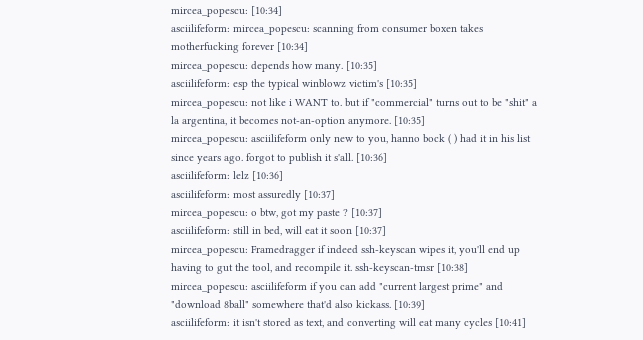mircea_popescu: [10:34]
asciilifeform: mircea_popescu: scanning from consumer boxen takes motherfucking forever [10:34]
mircea_popescu: depends how many. [10:35]
asciilifeform: esp the typical winblowz victim's [10:35]
mircea_popescu: not like i WANT to. but if "commercial" turns out to be "shit" a la argentina, it becomes not-an-option anymore. [10:35]
mircea_popescu: asciilifeform only new to you, hanno bock ( ) had it in his list since years ago. forgot to publish it s'all. [10:36]
asciilifeform: lelz [10:36]
asciilifeform: most assuredly [10:37]
mircea_popescu: o btw, got my paste ? [10:37]
asciilifeform: still in bed, will eat it soon [10:37]
mircea_popescu: Framedragger if indeed ssh-keyscan wipes it, you'll end up having to gut the tool, and recompile it. ssh-keyscan-tmsr [10:38]
mircea_popescu: asciilifeform if you can add "current largest prime" and "download 8ball" somewhere that'd also kickass. [10:39]
asciilifeform: it isn't stored as text, and converting will eat many cycles [10:41]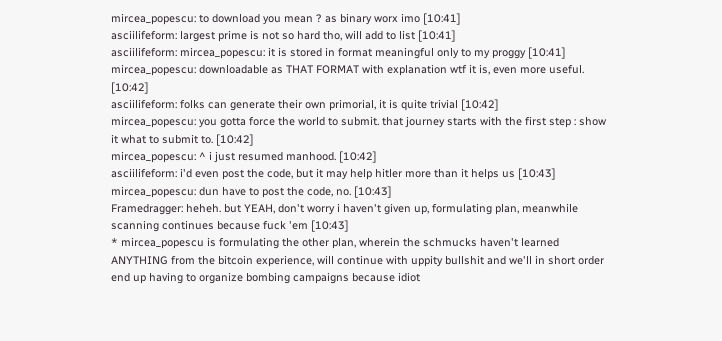mircea_popescu: to download you mean ? as binary worx imo [10:41]
asciilifeform: largest prime is not so hard tho, will add to list [10:41]
asciilifeform: mircea_popescu: it is stored in format meaningful only to my proggy [10:41]
mircea_popescu: downloadable as THAT FORMAT with explanation wtf it is, even more useful. [10:42]
asciilifeform: folks can generate their own primorial, it is quite trivial [10:42]
mircea_popescu: you gotta force the world to submit. that journey starts with the first step : show it what to submit to. [10:42]
mircea_popescu: ^ i just resumed manhood. [10:42]
asciilifeform: i'd even post the code, but it may help hitler more than it helps us [10:43]
mircea_popescu: dun have to post the code, no. [10:43]
Framedragger: heheh. but YEAH, don't worry i haven't given up, formulating plan, meanwhile scanning continues because fuck 'em [10:43]
* mircea_popescu is formulating the other plan, wherein the schmucks haven't learned ANYTHING from the bitcoin experience, will continue with uppity bullshit and we'll in short order end up having to organize bombing campaigns because idiot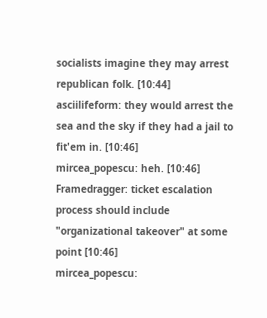socialists imagine they may arrest republican folk. [10:44]
asciilifeform: they would arrest the sea and the sky if they had a jail to fit'em in. [10:46]
mircea_popescu: heh. [10:46]
Framedragger: ticket escalation process should include "organizational takeover" at some point [10:46]
mircea_popescu: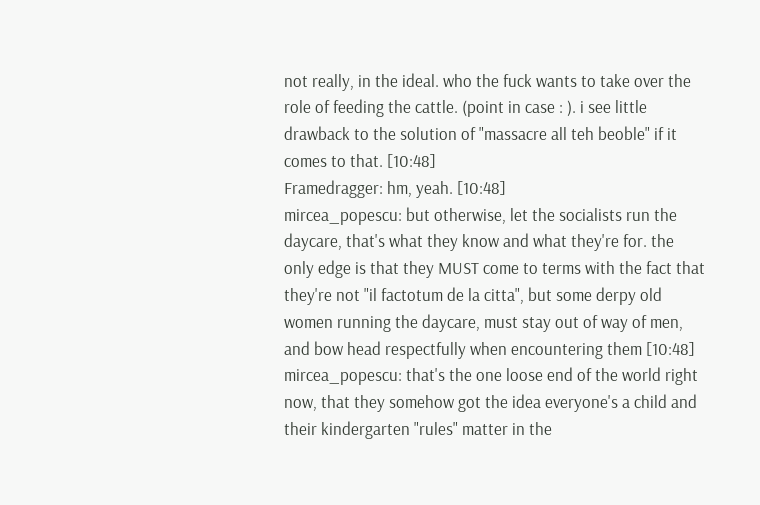not really, in the ideal. who the fuck wants to take over the role of feeding the cattle. (point in case : ). i see little drawback to the solution of "massacre all teh beoble" if it comes to that. [10:48]
Framedragger: hm, yeah. [10:48]
mircea_popescu: but otherwise, let the socialists run the daycare, that's what they know and what they're for. the only edge is that they MUST come to terms with the fact that they're not "il factotum de la citta", but some derpy old women running the daycare, must stay out of way of men, and bow head respectfully when encountering them [10:48]
mircea_popescu: that's the one loose end of the world right now, that they somehow got the idea everyone's a child and their kindergarten "rules" matter in the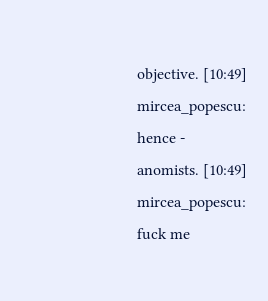objective. [10:49]
mircea_popescu: hence - anomists. [10:49]
mircea_popescu: fuck me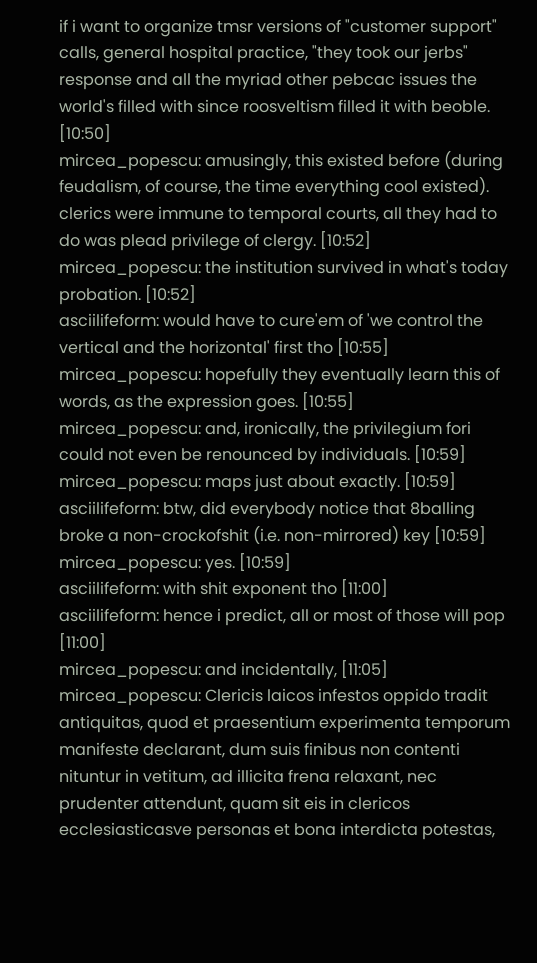if i want to organize tmsr versions of "customer support" calls, general hospital practice, "they took our jerbs" response and all the myriad other pebcac issues the world's filled with since roosveltism filled it with beoble. [10:50]
mircea_popescu: amusingly, this existed before (during feudalism, of course, the time everything cool existed). clerics were immune to temporal courts, all they had to do was plead privilege of clergy. [10:52]
mircea_popescu: the institution survived in what's today probation. [10:52]
asciilifeform: would have to cure'em of 'we control the vertical and the horizontal' first tho [10:55]
mircea_popescu: hopefully they eventually learn this of words, as the expression goes. [10:55]
mircea_popescu: and, ironically, the privilegium fori could not even be renounced by individuals. [10:59]
mircea_popescu: maps just about exactly. [10:59]
asciilifeform: btw, did everybody notice that 8balling broke a non-crockofshit (i.e. non-mirrored) key [10:59]
mircea_popescu: yes. [10:59]
asciilifeform: with shit exponent tho [11:00]
asciilifeform: hence i predict, all or most of those will pop [11:00]
mircea_popescu: and incidentally, [11:05]
mircea_popescu: Clericis laicos infestos oppido tradit antiquitas, quod et praesentium experimenta temporum manifeste declarant, dum suis finibus non contenti nituntur in vetitum, ad illicita frena relaxant, nec prudenter attendunt, quam sit eis in clericos ecclesiasticasve personas et bona interdicta potestas,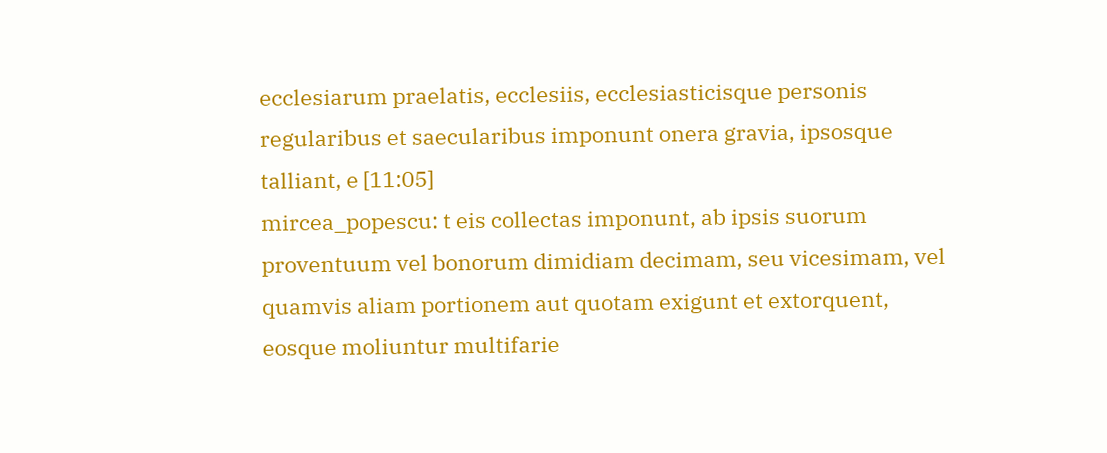ecclesiarum praelatis, ecclesiis, ecclesiasticisque personis regularibus et saecularibus imponunt onera gravia, ipsosque talliant, e [11:05]
mircea_popescu: t eis collectas imponunt, ab ipsis suorum proventuum vel bonorum dimidiam decimam, seu vicesimam, vel quamvis aliam portionem aut quotam exigunt et extorquent, eosque moliuntur multifarie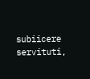subiicere servituti,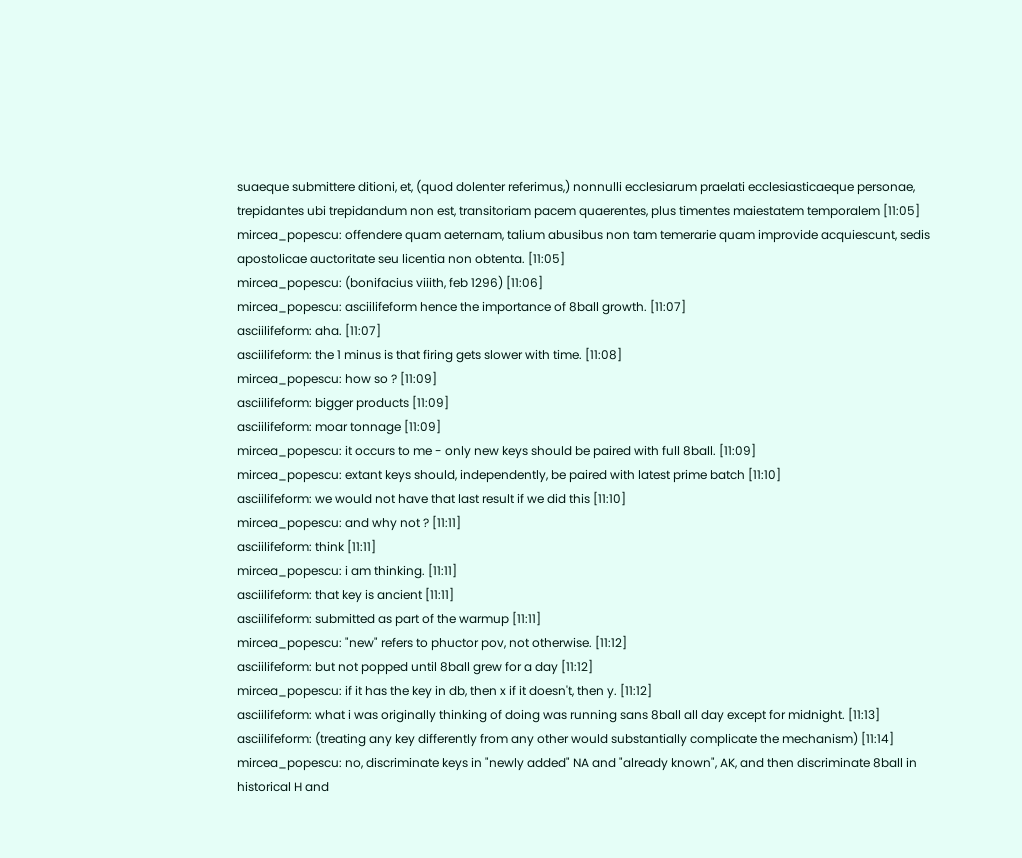suaeque submittere ditioni, et, (quod dolenter referimus,) nonnulli ecclesiarum praelati ecclesiasticaeque personae, trepidantes ubi trepidandum non est, transitoriam pacem quaerentes, plus timentes maiestatem temporalem [11:05]
mircea_popescu: offendere quam aeternam, talium abusibus non tam temerarie quam improvide acquiescunt, sedis apostolicae auctoritate seu licentia non obtenta. [11:05]
mircea_popescu: (bonifacius viiith, feb 1296) [11:06]
mircea_popescu: asciilifeform hence the importance of 8ball growth. [11:07]
asciilifeform: aha. [11:07]
asciilifeform: the 1 minus is that firing gets slower with time. [11:08]
mircea_popescu: how so ? [11:09]
asciilifeform: bigger products [11:09]
asciilifeform: moar tonnage [11:09]
mircea_popescu: it occurs to me - only new keys should be paired with full 8ball. [11:09]
mircea_popescu: extant keys should, independently, be paired with latest prime batch [11:10]
asciilifeform: we would not have that last result if we did this [11:10]
mircea_popescu: and why not ? [11:11]
asciilifeform: think [11:11]
mircea_popescu: i am thinking. [11:11]
asciilifeform: that key is ancient [11:11]
asciilifeform: submitted as part of the warmup [11:11]
mircea_popescu: "new" refers to phuctor pov, not otherwise. [11:12]
asciilifeform: but not popped until 8ball grew for a day [11:12]
mircea_popescu: if it has the key in db, then x if it doesn't, then y. [11:12]
asciilifeform: what i was originally thinking of doing was running sans 8ball all day except for midnight. [11:13]
asciilifeform: (treating any key differently from any other would substantially complicate the mechanism) [11:14]
mircea_popescu: no, discriminate keys in "newly added" NA and "already known", AK, and then discriminate 8ball in historical H and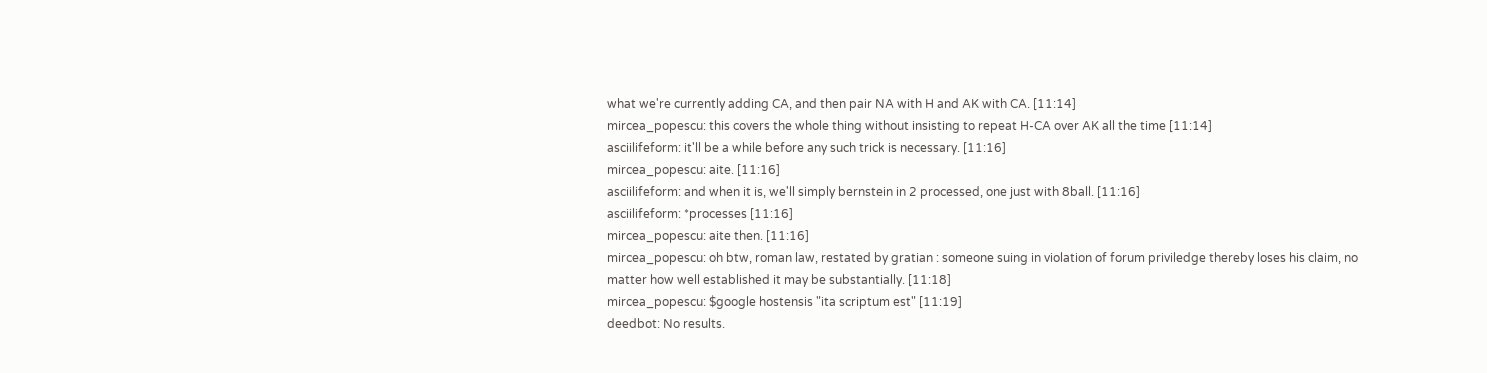what we're currently adding CA, and then pair NA with H and AK with CA. [11:14]
mircea_popescu: this covers the whole thing without insisting to repeat H-CA over AK all the time [11:14]
asciilifeform: it'll be a while before any such trick is necessary. [11:16]
mircea_popescu: aite. [11:16]
asciilifeform: and when it is, we'll simply bernstein in 2 processed, one just with 8ball. [11:16]
asciilifeform: *processes [11:16]
mircea_popescu: aite then. [11:16]
mircea_popescu: oh btw, roman law, restated by gratian : someone suing in violation of forum priviledge thereby loses his claim, no matter how well established it may be substantially. [11:18]
mircea_popescu: $google hostensis "ita scriptum est" [11:19]
deedbot: No results.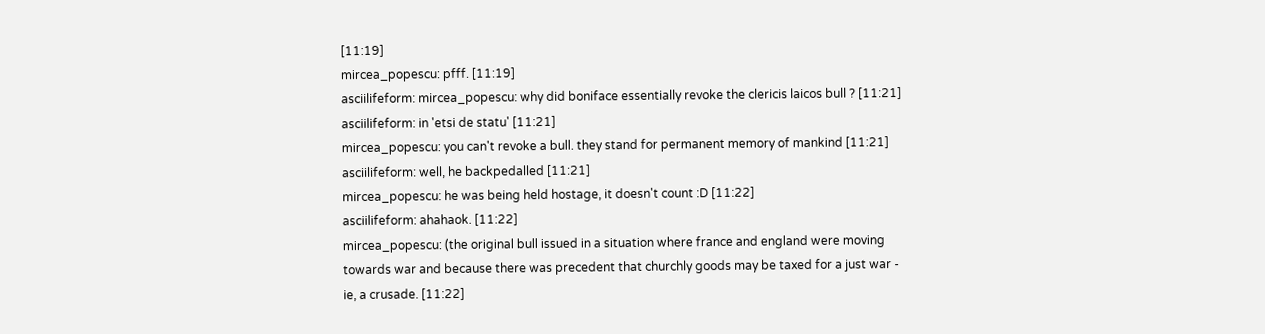[11:19]
mircea_popescu: pfff. [11:19]
asciilifeform: mircea_popescu: why did boniface essentially revoke the clericis laicos bull ? [11:21]
asciilifeform: in 'etsi de statu' [11:21]
mircea_popescu: you can't revoke a bull. they stand for permanent memory of mankind [11:21]
asciilifeform: well, he backpedalled [11:21]
mircea_popescu: he was being held hostage, it doesn't count :D [11:22]
asciilifeform: ahahaok. [11:22]
mircea_popescu: (the original bull issued in a situation where france and england were moving towards war and because there was precedent that churchly goods may be taxed for a just war - ie, a crusade. [11:22]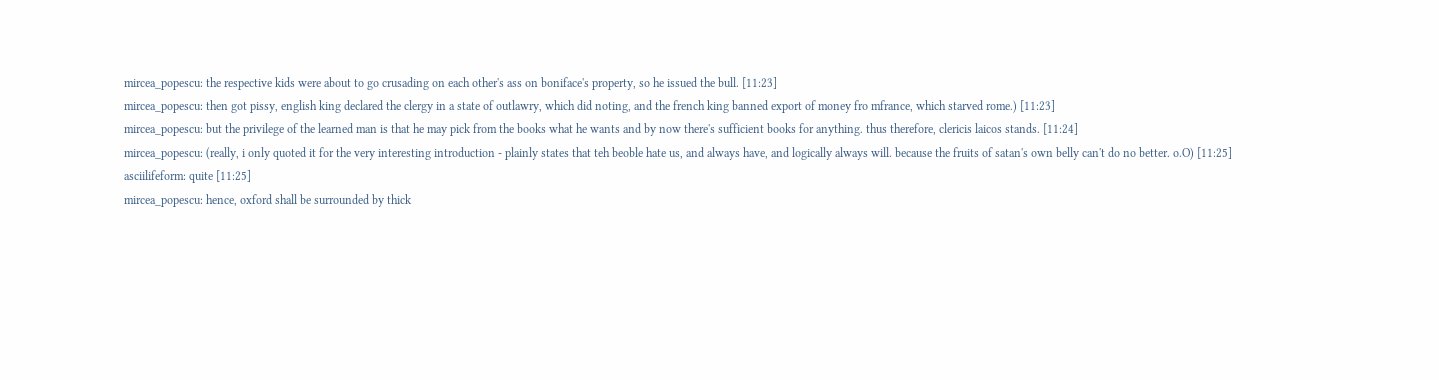mircea_popescu: the respective kids were about to go crusading on each other's ass on boniface's property, so he issued the bull. [11:23]
mircea_popescu: then got pissy, english king declared the clergy in a state of outlawry, which did noting, and the french king banned export of money fro mfrance, which starved rome.) [11:23]
mircea_popescu: but the privilege of the learned man is that he may pick from the books what he wants and by now there's sufficient books for anything. thus therefore, clericis laicos stands. [11:24]
mircea_popescu: (really, i only quoted it for the very interesting introduction - plainly states that teh beoble hate us, and always have, and logically always will. because the fruits of satan's own belly can't do no better. o.O) [11:25]
asciilifeform: quite [11:25]
mircea_popescu: hence, oxford shall be surrounded by thick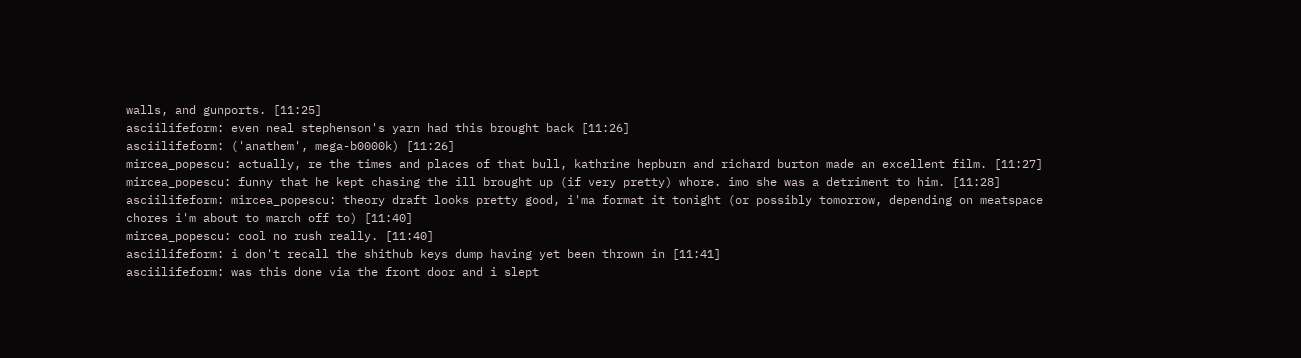walls, and gunports. [11:25]
asciilifeform: even neal stephenson's yarn had this brought back [11:26]
asciilifeform: ('anathem', mega-b0000k) [11:26]
mircea_popescu: actually, re the times and places of that bull, kathrine hepburn and richard burton made an excellent film. [11:27]
mircea_popescu: funny that he kept chasing the ill brought up (if very pretty) whore. imo she was a detriment to him. [11:28]
asciilifeform: mircea_popescu: theory draft looks pretty good, i'ma format it tonight (or possibly tomorrow, depending on meatspace chores i'm about to march off to) [11:40]
mircea_popescu: cool no rush really. [11:40]
asciilifeform: i don't recall the shithub keys dump having yet been thrown in [11:41]
asciilifeform: was this done via the front door and i slept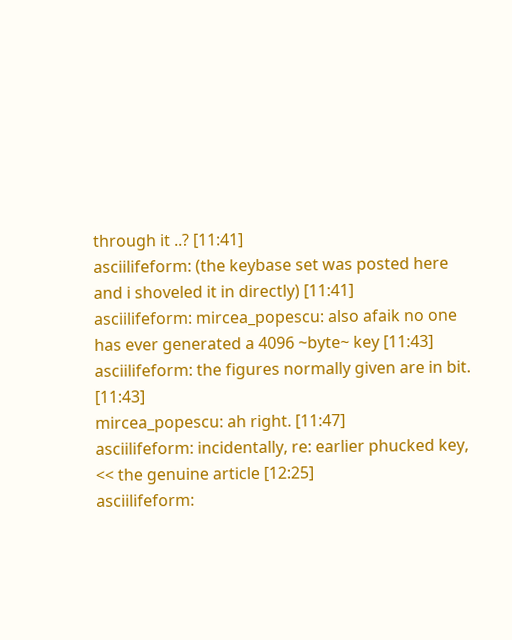through it ..? [11:41]
asciilifeform: (the keybase set was posted here and i shoveled it in directly) [11:41]
asciilifeform: mircea_popescu: also afaik no one has ever generated a 4096 ~byte~ key [11:43]
asciilifeform: the figures normally given are in bit. [11:43]
mircea_popescu: ah right. [11:47]
asciilifeform: incidentally, re: earlier phucked key, << the genuine article [12:25]
asciilifeform: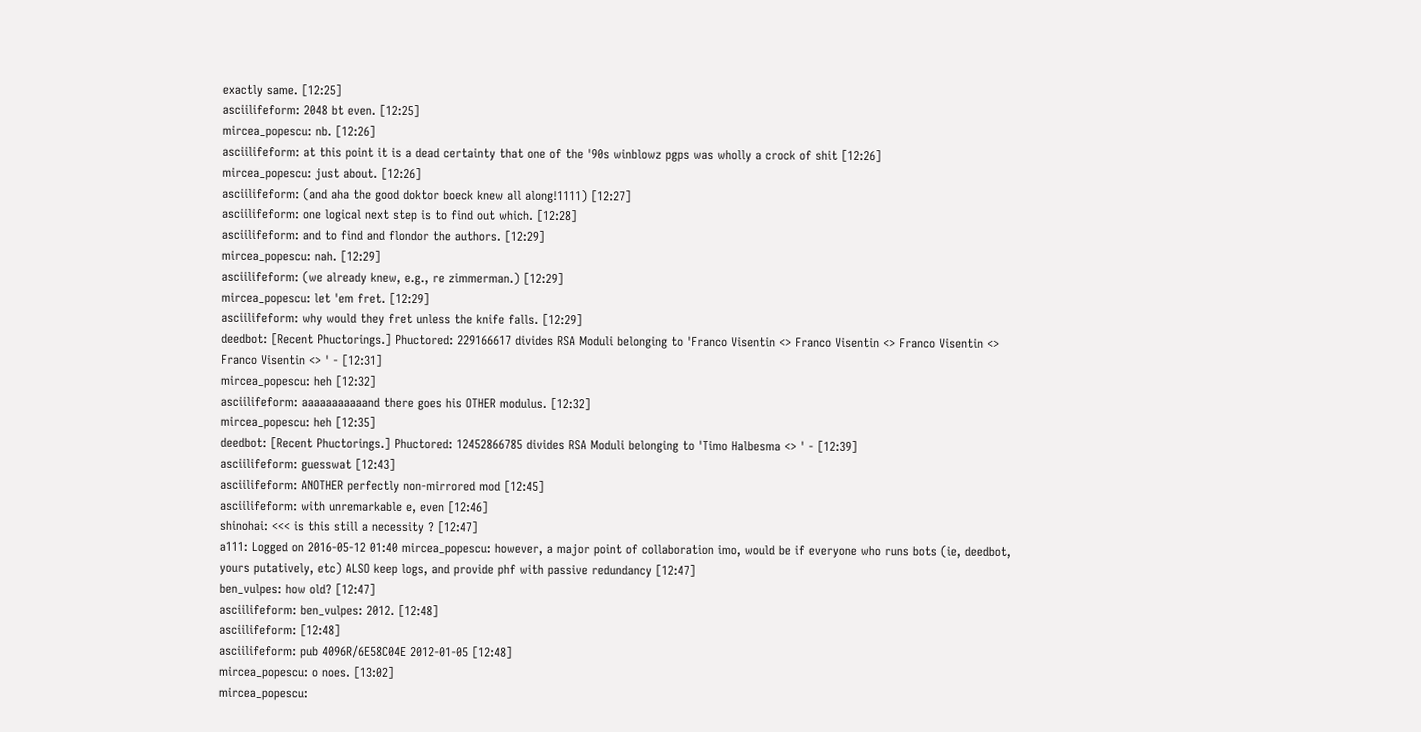exactly same. [12:25]
asciilifeform: 2048 bt even. [12:25]
mircea_popescu: nb. [12:26]
asciilifeform: at this point it is a dead certainty that one of the '90s winblowz pgps was wholly a crock of shit [12:26]
mircea_popescu: just about. [12:26]
asciilifeform: (and aha the good doktor boeck knew all along!1111) [12:27]
asciilifeform: one logical next step is to find out which. [12:28]
asciilifeform: and to find and flondor the authors. [12:29]
mircea_popescu: nah. [12:29]
asciilifeform: (we already knew, e.g., re zimmerman.) [12:29]
mircea_popescu: let 'em fret. [12:29]
asciilifeform: why would they fret unless the knife falls. [12:29]
deedbot: [Recent Phuctorings.] Phuctored: 229166617 divides RSA Moduli belonging to 'Franco Visentin <> Franco Visentin <> Franco Visentin <> Franco Visentin <> ' - [12:31]
mircea_popescu: heh [12:32]
asciilifeform: aaaaaaaaaaand there goes his OTHER modulus. [12:32]
mircea_popescu: heh [12:35]
deedbot: [Recent Phuctorings.] Phuctored: 12452866785 divides RSA Moduli belonging to 'Timo Halbesma <> ' - [12:39]
asciilifeform: guesswat [12:43]
asciilifeform: ANOTHER perfectly non-mirrored mod [12:45]
asciilifeform: with unremarkable e, even [12:46]
shinohai: <<< is this still a necessity ? [12:47]
a111: Logged on 2016-05-12 01:40 mircea_popescu: however, a major point of collaboration imo, would be if everyone who runs bots (ie, deedbot, yours putatively, etc) ALSO keep logs, and provide phf with passive redundancy [12:47]
ben_vulpes: how old? [12:47]
asciilifeform: ben_vulpes: 2012. [12:48]
asciilifeform: [12:48]
asciilifeform: pub 4096R/6E58C04E 2012-01-05 [12:48]
mircea_popescu: o noes. [13:02]
mircea_popescu: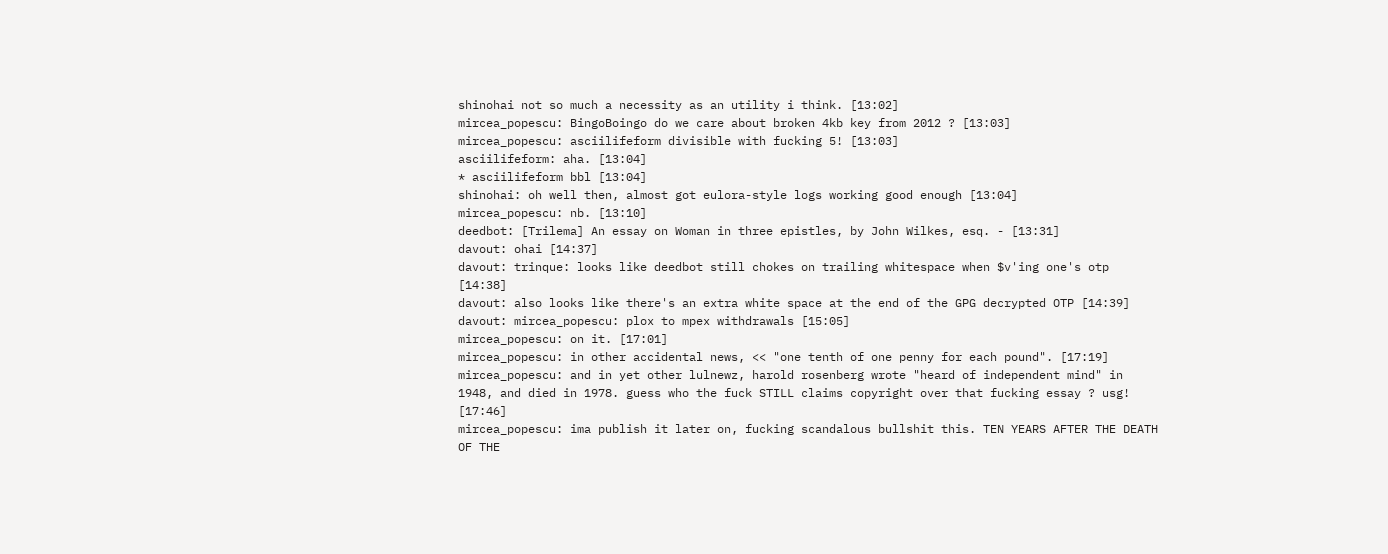shinohai not so much a necessity as an utility i think. [13:02]
mircea_popescu: BingoBoingo do we care about broken 4kb key from 2012 ? [13:03]
mircea_popescu: asciilifeform divisible with fucking 5! [13:03]
asciilifeform: aha. [13:04]
* asciilifeform bbl [13:04]
shinohai: oh well then, almost got eulora-style logs working good enough [13:04]
mircea_popescu: nb. [13:10]
deedbot: [Trilema] An essay on Woman in three epistles, by John Wilkes, esq. - [13:31]
davout: ohai [14:37]
davout: trinque: looks like deedbot still chokes on trailing whitespace when $v'ing one's otp [14:38]
davout: also looks like there's an extra white space at the end of the GPG decrypted OTP [14:39]
davout: mircea_popescu: plox to mpex withdrawals [15:05]
mircea_popescu: on it. [17:01]
mircea_popescu: in other accidental news, << "one tenth of one penny for each pound". [17:19]
mircea_popescu: and in yet other lulnewz, harold rosenberg wrote "heard of independent mind" in 1948, and died in 1978. guess who the fuck STILL claims copyright over that fucking essay ? usg! [17:46]
mircea_popescu: ima publish it later on, fucking scandalous bullshit this. TEN YEARS AFTER THE DEATH OF THE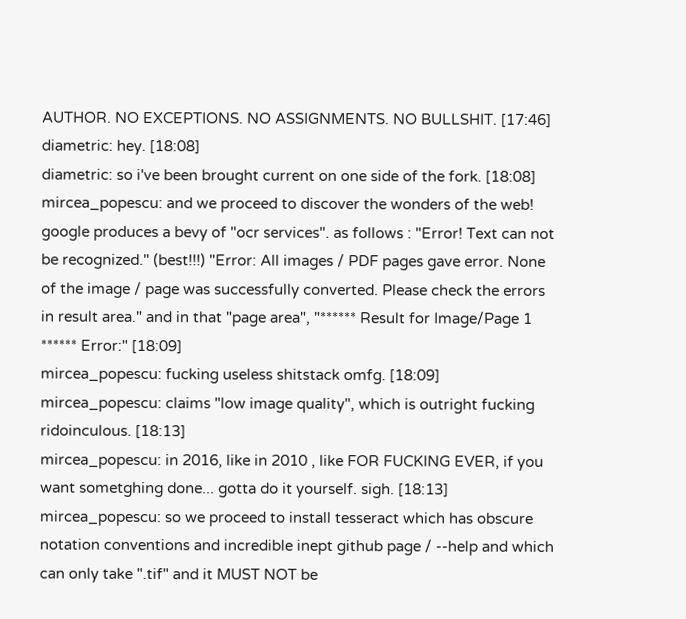AUTHOR. NO EXCEPTIONS. NO ASSIGNMENTS. NO BULLSHIT. [17:46]
diametric: hey. [18:08]
diametric: so i've been brought current on one side of the fork. [18:08]
mircea_popescu: and we proceed to discover the wonders of the web! google produces a bevy of "ocr services". as follows : "Error! Text can not be recognized." (best!!!) "Error: All images / PDF pages gave error. None of the image / page was successfully converted. Please check the errors in result area." and in that "page area", "****** Result for Image/Page 1 ****** Error:" [18:09]
mircea_popescu: fucking useless shitstack omfg. [18:09]
mircea_popescu: claims "low image quality", which is outright fucking ridoinculous. [18:13]
mircea_popescu: in 2016, like in 2010 , like FOR FUCKING EVER, if you want sometghing done... gotta do it yourself. sigh. [18:13]
mircea_popescu: so we proceed to install tesseract which has obscure notation conventions and incredible inept github page / --help and which can only take ".tif" and it MUST NOT be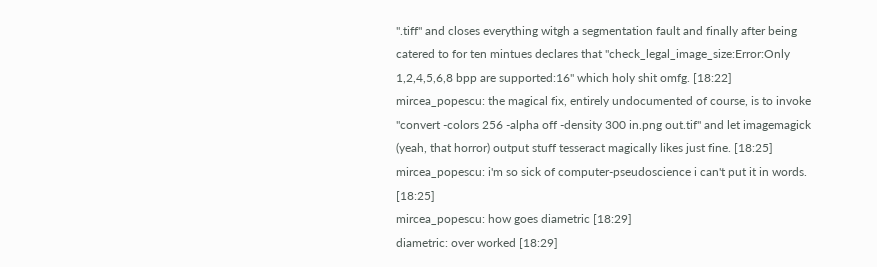".tiff" and closes everything witgh a segmentation fault and finally after being catered to for ten mintues declares that "check_legal_image_size:Error:Only 1,2,4,5,6,8 bpp are supported:16" which holy shit omfg. [18:22]
mircea_popescu: the magical fix, entirely undocumented of course, is to invoke "convert -colors 256 -alpha off -density 300 in.png out.tif" and let imagemagick (yeah, that horror) output stuff tesseract magically likes just fine. [18:25]
mircea_popescu: i'm so sick of computer-pseudoscience i can't put it in words. [18:25]
mircea_popescu: how goes diametric [18:29]
diametric: over worked [18:29]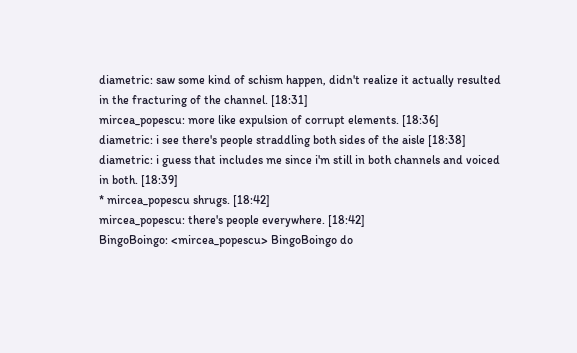diametric: saw some kind of schism happen, didn't realize it actually resulted in the fracturing of the channel. [18:31]
mircea_popescu: more like expulsion of corrupt elements. [18:36]
diametric: i see there's people straddling both sides of the aisle [18:38]
diametric: i guess that includes me since i'm still in both channels and voiced in both. [18:39]
* mircea_popescu shrugs. [18:42]
mircea_popescu: there's people everywhere. [18:42]
BingoBoingo: <mircea_popescu> BingoBoingo do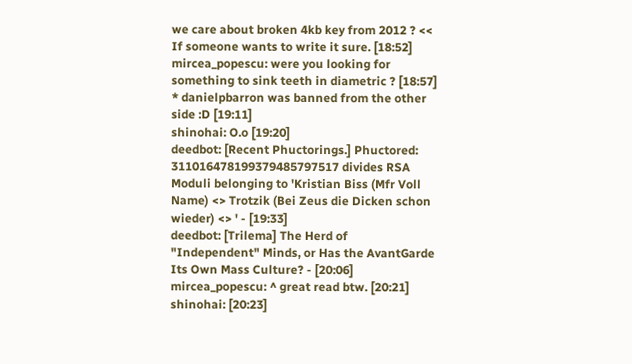we care about broken 4kb key from 2012 ? << If someone wants to write it sure. [18:52]
mircea_popescu: were you looking for something to sink teeth in diametric ? [18:57]
* danielpbarron was banned from the other side :D [19:11]
shinohai: O.o [19:20]
deedbot: [Recent Phuctorings.] Phuctored: 311016478199379485797517 divides RSA Moduli belonging to 'Kristian Biss (Mfr Voll Name) <> Trotzik (Bei Zeus die Dicken schon wieder) <> ' - [19:33]
deedbot: [Trilema] The Herd of "Independent" Minds, or Has the AvantGarde Its Own Mass Culture? - [20:06]
mircea_popescu: ^ great read btw. [20:21]
shinohai: [20:23]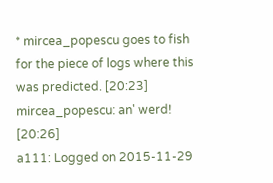* mircea_popescu goes to fish for the piece of logs where this was predicted. [20:23]
mircea_popescu: an' werd! [20:26]
a111: Logged on 2015-11-29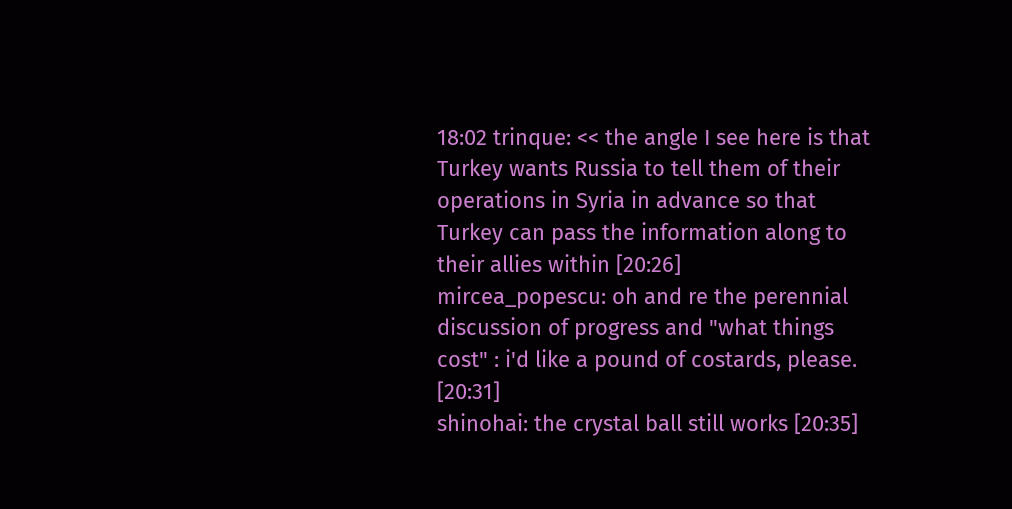18:02 trinque: << the angle I see here is that Turkey wants Russia to tell them of their operations in Syria in advance so that Turkey can pass the information along to their allies within [20:26]
mircea_popescu: oh and re the perennial discussion of progress and "what things cost" : i'd like a pound of costards, please. [20:31]
shinohai: the crystal ball still works [20:35]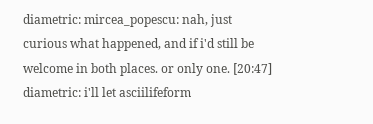diametric: mircea_popescu: nah, just curious what happened, and if i'd still be welcome in both places. or only one. [20:47]
diametric: i'll let asciilifeform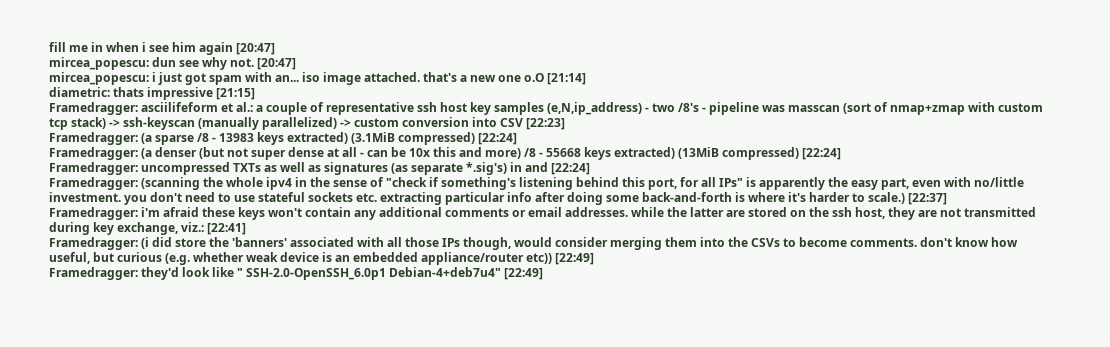fill me in when i see him again [20:47]
mircea_popescu: dun see why not. [20:47]
mircea_popescu: i just got spam with an... iso image attached. that's a new one o.O [21:14]
diametric: thats impressive [21:15]
Framedragger: asciilifeform et al.: a couple of representative ssh host key samples (e,N,ip_address) - two /8's - pipeline was masscan (sort of nmap+zmap with custom tcp stack) -> ssh-keyscan (manually parallelized) -> custom conversion into CSV [22:23]
Framedragger: (a sparse /8 - 13983 keys extracted) (3.1MiB compressed) [22:24]
Framedragger: (a denser (but not super dense at all - can be 10x this and more) /8 - 55668 keys extracted) (13MiB compressed) [22:24]
Framedragger: uncompressed TXTs as well as signatures (as separate *.sig's) in and [22:24]
Framedragger: (scanning the whole ipv4 in the sense of "check if something's listening behind this port, for all IPs" is apparently the easy part, even with no/little investment. you don't need to use stateful sockets etc. extracting particular info after doing some back-and-forth is where it's harder to scale.) [22:37]
Framedragger: i'm afraid these keys won't contain any additional comments or email addresses. while the latter are stored on the ssh host, they are not transmitted during key exchange, viz.: [22:41]
Framedragger: (i did store the 'banners' associated with all those IPs though, would consider merging them into the CSVs to become comments. don't know how useful, but curious (e.g. whether weak device is an embedded appliance/router etc)) [22:49]
Framedragger: they'd look like " SSH-2.0-OpenSSH_6.0p1 Debian-4+deb7u4" [22:49]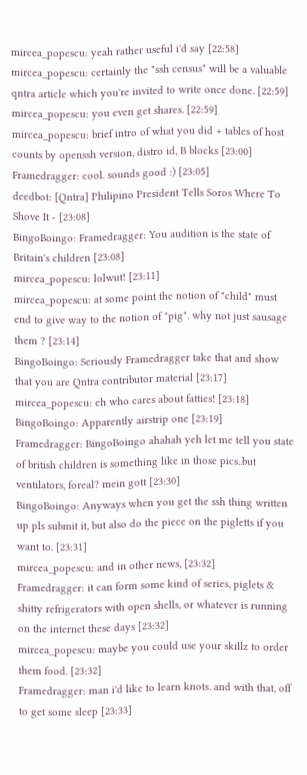mircea_popescu: yeah rather useful i'd say [22:58]
mircea_popescu: certainly the "ssh census" will be a valuable qntra article which you're invited to write once done. [22:59]
mircea_popescu: you even get shares. [22:59]
mircea_popescu: brief intro of what you did + tables of host counts by openssh version, distro id, B blocks [23:00]
Framedragger: cool. sounds good :) [23:05]
deedbot: [Qntra] Philipino President Tells Soros Where To Shove It - [23:08]
BingoBoingo: Framedragger: You audition is the state of Britain's children [23:08]
mircea_popescu: lolwut! [23:11]
mircea_popescu: at some point the notion of "child" must end to give way to the notion of "pig". why not just sausage them ? [23:14]
BingoBoingo: Seriously Framedragger take that and show that you are Qntra contributor material [23:17]
mircea_popescu: eh who cares about fatties! [23:18]
BingoBoingo: Apparently airstrip one [23:19]
Framedragger: BingoBoingo ahahah yeh let me tell you state of british children is something like in those pics..but ventilators, foreal? mein gott [23:30]
BingoBoingo: Anyways when you get the ssh thing written up pls submit it, but also do the piece on the pigletts if you want to. [23:31]
mircea_popescu: and in other news, [23:32]
Framedragger: it can form some kind of series, piglets & shitty refrigerators with open shells, or whatever is running on the internet these days [23:32]
mircea_popescu: maybe you could use your skillz to order them food. [23:32]
Framedragger: man i'd like to learn knots. and with that, off to get some sleep [23:33]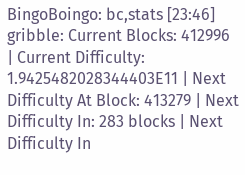BingoBoingo: bc,stats [23:46]
gribble: Current Blocks: 412996 | Current Difficulty: 1.9425482028344403E11 | Next Difficulty At Block: 413279 | Next Difficulty In: 283 blocks | Next Difficulty In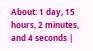About: 1 day, 15 hours, 2 minutes, and 4 seconds |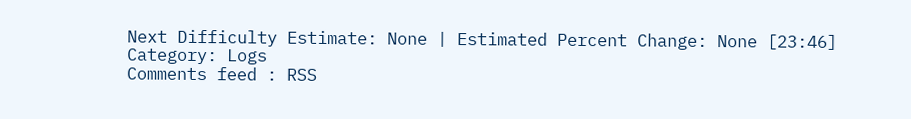Next Difficulty Estimate: None | Estimated Percent Change: None [23:46]
Category: Logs
Comments feed : RSS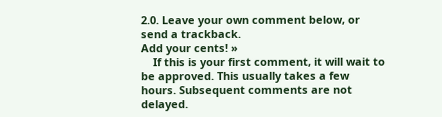2.0. Leave your own comment below, or send a trackback.
Add your cents! »
    If this is your first comment, it will wait to be approved. This usually takes a few hours. Subsequent comments are not delayed.